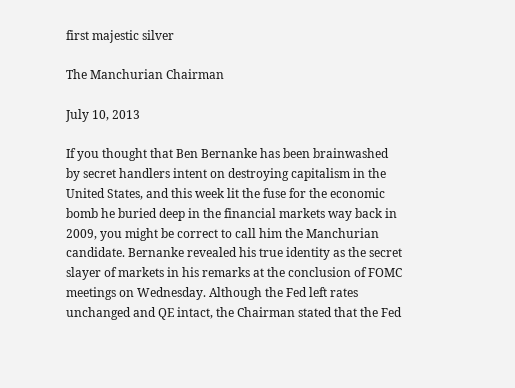first majestic silver

The Manchurian Chairman

July 10, 2013

If you thought that Ben Bernanke has been brainwashed by secret handlers intent on destroying capitalism in the United States, and this week lit the fuse for the economic bomb he buried deep in the financial markets way back in 2009, you might be correct to call him the Manchurian candidate. Bernanke revealed his true identity as the secret slayer of markets in his remarks at the conclusion of FOMC meetings on Wednesday. Although the Fed left rates unchanged and QE intact, the Chairman stated that the Fed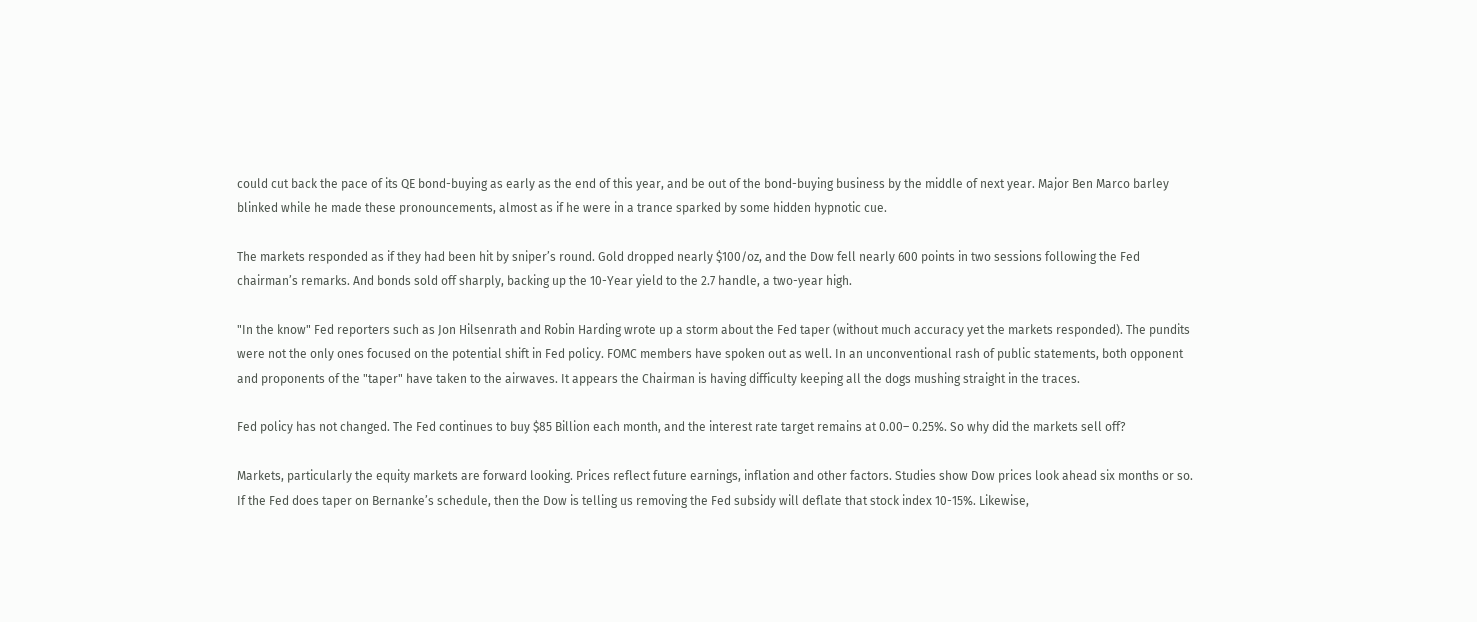could cut back the pace of its QE bond-buying as early as the end of this year, and be out of the bond-buying business by the middle of next year. Major Ben Marco barley blinked while he made these pronouncements, almost as if he were in a trance sparked by some hidden hypnotic cue.

The markets responded as if they had been hit by sniper’s round. Gold dropped nearly $100/oz, and the Dow fell nearly 600 points in two sessions following the Fed chairman’s remarks. And bonds sold off sharply, backing up the 10-Year yield to the 2.7 handle, a two-year high.

"In the know" Fed reporters such as Jon Hilsenrath and Robin Harding wrote up a storm about the Fed taper (without much accuracy yet the markets responded). The pundits were not the only ones focused on the potential shift in Fed policy. FOMC members have spoken out as well. In an unconventional rash of public statements, both opponent and proponents of the "taper" have taken to the airwaves. It appears the Chairman is having difficulty keeping all the dogs mushing straight in the traces.

Fed policy has not changed. The Fed continues to buy $85 Billion each month, and the interest rate target remains at 0.00– 0.25%. So why did the markets sell off?

Markets, particularly the equity markets are forward looking. Prices reflect future earnings, inflation and other factors. Studies show Dow prices look ahead six months or so. If the Fed does taper on Bernanke’s schedule, then the Dow is telling us removing the Fed subsidy will deflate that stock index 10-15%. Likewise,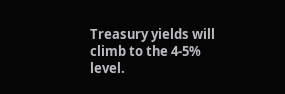Treasury yields will climb to the 4-5% level.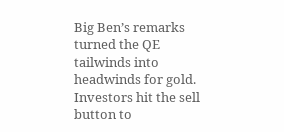Big Ben’s remarks turned the QE tailwinds into headwinds for gold. Investors hit the sell button to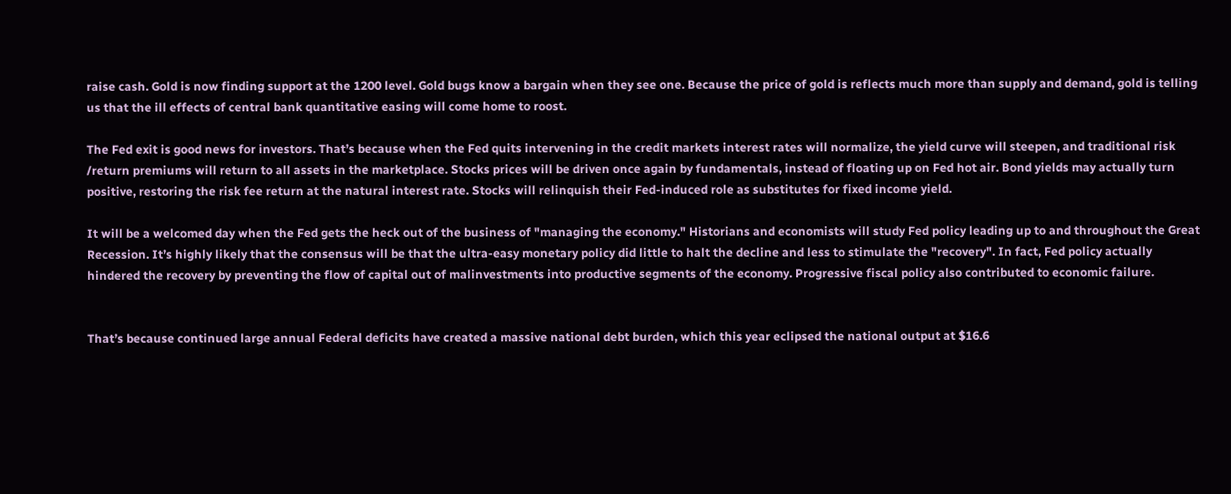raise cash. Gold is now finding support at the 1200 level. Gold bugs know a bargain when they see one. Because the price of gold is reflects much more than supply and demand, gold is telling us that the ill effects of central bank quantitative easing will come home to roost.

The Fed exit is good news for investors. That’s because when the Fed quits intervening in the credit markets interest rates will normalize, the yield curve will steepen, and traditional risk /return premiums will return to all assets in the marketplace. Stocks prices will be driven once again by fundamentals, instead of floating up on Fed hot air. Bond yields may actually turn positive, restoring the risk fee return at the natural interest rate. Stocks will relinquish their Fed-induced role as substitutes for fixed income yield.

It will be a welcomed day when the Fed gets the heck out of the business of "managing the economy." Historians and economists will study Fed policy leading up to and throughout the Great Recession. It’s highly likely that the consensus will be that the ultra-easy monetary policy did little to halt the decline and less to stimulate the "recovery". In fact, Fed policy actually hindered the recovery by preventing the flow of capital out of malinvestments into productive segments of the economy. Progressive fiscal policy also contributed to economic failure.


That’s because continued large annual Federal deficits have created a massive national debt burden, which this year eclipsed the national output at $16.6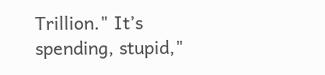Trillion." It’s spending, stupid,"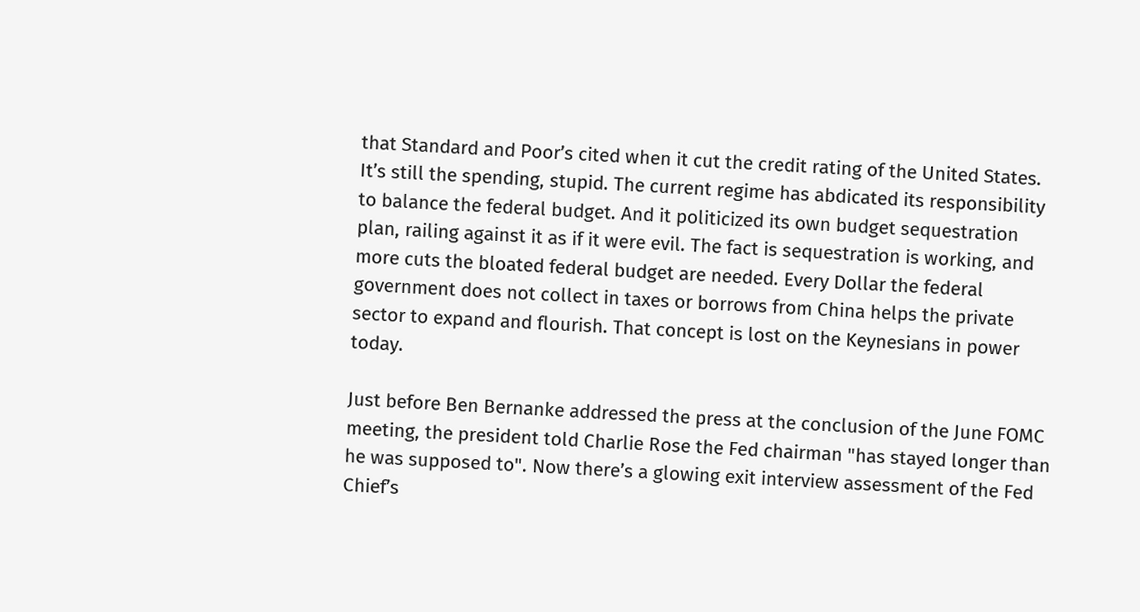that Standard and Poor’s cited when it cut the credit rating of the United States. It’s still the spending, stupid. The current regime has abdicated its responsibility to balance the federal budget. And it politicized its own budget sequestration plan, railing against it as if it were evil. The fact is sequestration is working, and more cuts the bloated federal budget are needed. Every Dollar the federal government does not collect in taxes or borrows from China helps the private sector to expand and flourish. That concept is lost on the Keynesians in power today.

Just before Ben Bernanke addressed the press at the conclusion of the June FOMC meeting, the president told Charlie Rose the Fed chairman "has stayed longer than he was supposed to". Now there’s a glowing exit interview assessment of the Fed Chief’s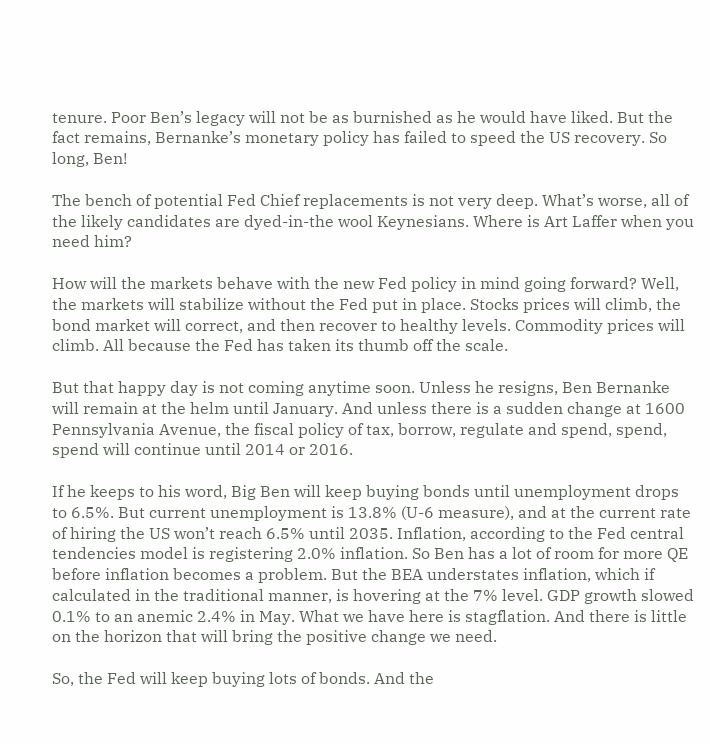tenure. Poor Ben’s legacy will not be as burnished as he would have liked. But the fact remains, Bernanke’s monetary policy has failed to speed the US recovery. So long, Ben!

The bench of potential Fed Chief replacements is not very deep. What’s worse, all of the likely candidates are dyed-in-the wool Keynesians. Where is Art Laffer when you need him?

How will the markets behave with the new Fed policy in mind going forward? Well, the markets will stabilize without the Fed put in place. Stocks prices will climb, the bond market will correct, and then recover to healthy levels. Commodity prices will climb. All because the Fed has taken its thumb off the scale.

But that happy day is not coming anytime soon. Unless he resigns, Ben Bernanke will remain at the helm until January. And unless there is a sudden change at 1600 Pennsylvania Avenue, the fiscal policy of tax, borrow, regulate and spend, spend, spend will continue until 2014 or 2016.

If he keeps to his word, Big Ben will keep buying bonds until unemployment drops to 6.5%. But current unemployment is 13.8% (U-6 measure), and at the current rate of hiring the US won’t reach 6.5% until 2035. Inflation, according to the Fed central tendencies model is registering 2.0% inflation. So Ben has a lot of room for more QE before inflation becomes a problem. But the BEA understates inflation, which if calculated in the traditional manner, is hovering at the 7% level. GDP growth slowed 0.1% to an anemic 2.4% in May. What we have here is stagflation. And there is little on the horizon that will bring the positive change we need.

So, the Fed will keep buying lots of bonds. And the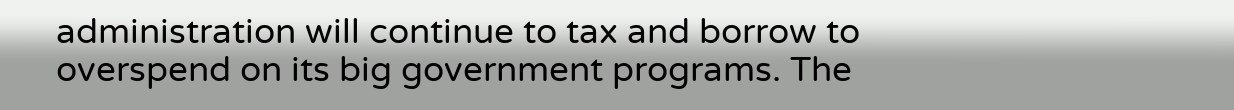administration will continue to tax and borrow to overspend on its big government programs. The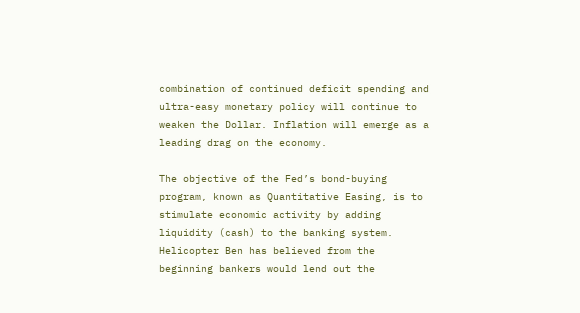combination of continued deficit spending and ultra-easy monetary policy will continue to weaken the Dollar. Inflation will emerge as a leading drag on the economy.

The objective of the Fed’s bond-buying program, known as Quantitative Easing, is to stimulate economic activity by adding liquidity (cash) to the banking system. Helicopter Ben has believed from the beginning bankers would lend out the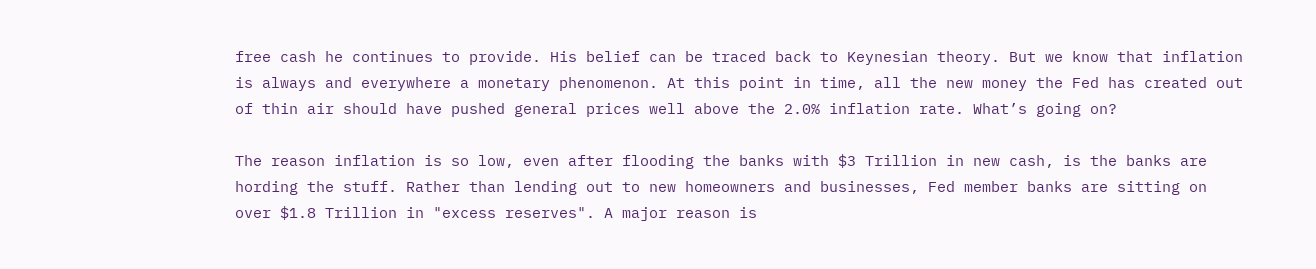free cash he continues to provide. His belief can be traced back to Keynesian theory. But we know that inflation is always and everywhere a monetary phenomenon. At this point in time, all the new money the Fed has created out of thin air should have pushed general prices well above the 2.0% inflation rate. What’s going on?

The reason inflation is so low, even after flooding the banks with $3 Trillion in new cash, is the banks are hording the stuff. Rather than lending out to new homeowners and businesses, Fed member banks are sitting on over $1.8 Trillion in "excess reserves". A major reason is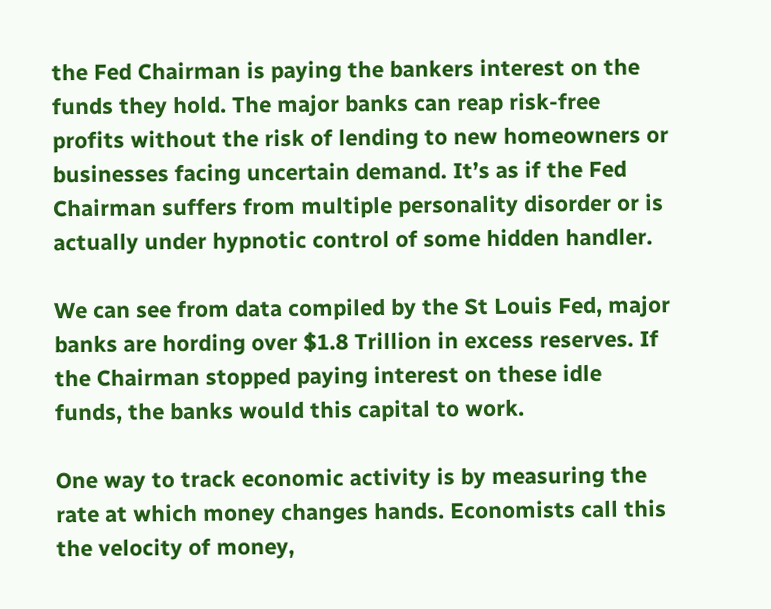the Fed Chairman is paying the bankers interest on the funds they hold. The major banks can reap risk-free profits without the risk of lending to new homeowners or businesses facing uncertain demand. It’s as if the Fed Chairman suffers from multiple personality disorder or is actually under hypnotic control of some hidden handler.

We can see from data compiled by the St Louis Fed, major banks are hording over $1.8 Trillion in excess reserves. If the Chairman stopped paying interest on these idle funds, the banks would this capital to work.

One way to track economic activity is by measuring the rate at which money changes hands. Economists call this the velocity of money,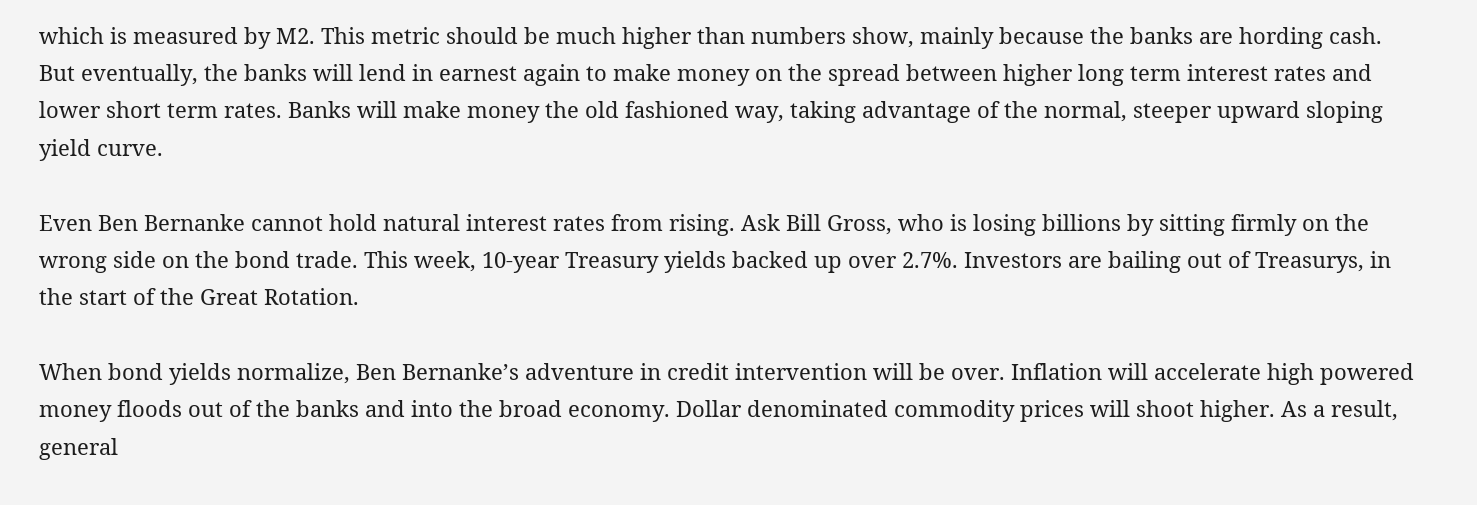which is measured by M2. This metric should be much higher than numbers show, mainly because the banks are hording cash. But eventually, the banks will lend in earnest again to make money on the spread between higher long term interest rates and lower short term rates. Banks will make money the old fashioned way, taking advantage of the normal, steeper upward sloping yield curve.

Even Ben Bernanke cannot hold natural interest rates from rising. Ask Bill Gross, who is losing billions by sitting firmly on the wrong side on the bond trade. This week, 10-year Treasury yields backed up over 2.7%. Investors are bailing out of Treasurys, in the start of the Great Rotation.

When bond yields normalize, Ben Bernanke’s adventure in credit intervention will be over. Inflation will accelerate high powered money floods out of the banks and into the broad economy. Dollar denominated commodity prices will shoot higher. As a result, general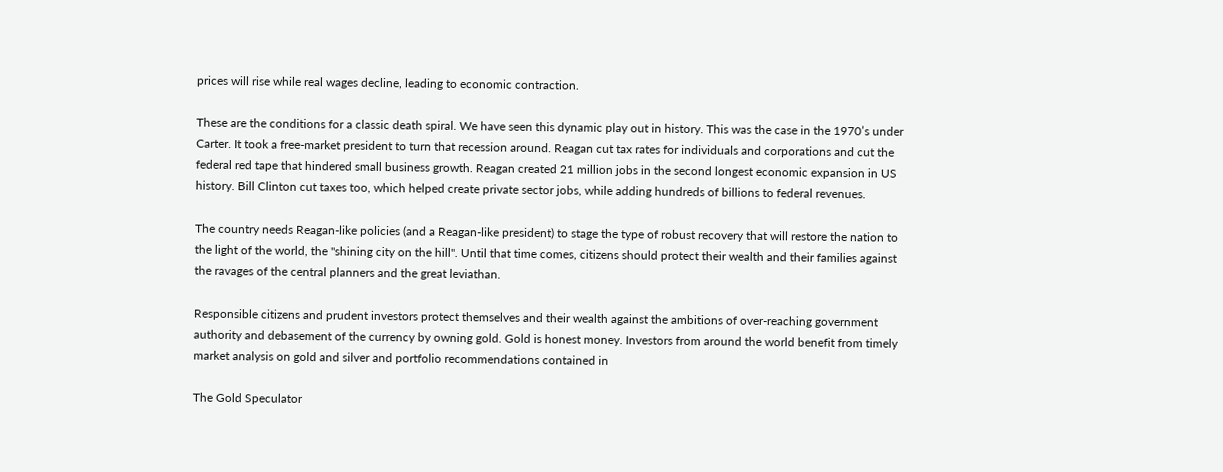prices will rise while real wages decline, leading to economic contraction.

These are the conditions for a classic death spiral. We have seen this dynamic play out in history. This was the case in the 1970’s under Carter. It took a free-market president to turn that recession around. Reagan cut tax rates for individuals and corporations and cut the federal red tape that hindered small business growth. Reagan created 21 million jobs in the second longest economic expansion in US history. Bill Clinton cut taxes too, which helped create private sector jobs, while adding hundreds of billions to federal revenues.

The country needs Reagan-like policies (and a Reagan-like president) to stage the type of robust recovery that will restore the nation to the light of the world, the "shining city on the hill". Until that time comes, citizens should protect their wealth and their families against the ravages of the central planners and the great leviathan.

Responsible citizens and prudent investors protect themselves and their wealth against the ambitions of over-reaching government authority and debasement of the currency by owning gold. Gold is honest money. Investors from around the world benefit from timely market analysis on gold and silver and portfolio recommendations contained in

The Gold Speculator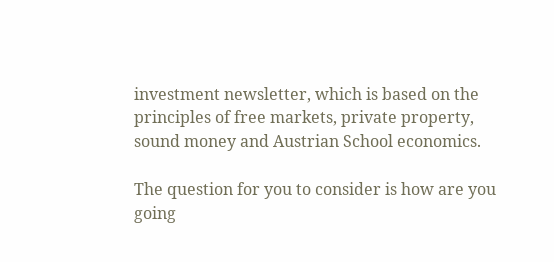investment newsletter, which is based on the principles of free markets, private property, sound money and Austrian School economics.

The question for you to consider is how are you going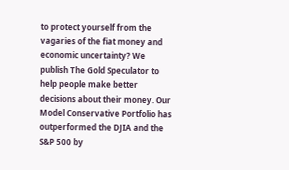to protect yourself from the vagaries of the fiat money and economic uncertainty? We publish The Gold Speculator to help people make better decisions about their money. Our Model Conservative Portfolio has outperformed the DJIA and the S&P 500 by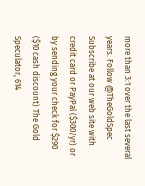more than 3:1 over the last several years. Follow @TheGoldSpec   Subscribe at our web site with credit card or PayPal ($300/yr) or by sending your check for $290 ($10 cash discount) The Gold Speculator, 614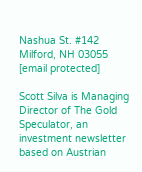Nashua St. #142 Milford, NH 03055 [email protected]

Scott Silva is Managing Director of The Gold Speculator, an investment newsletter based on Austrian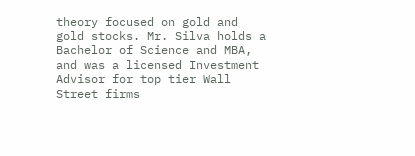theory focused on gold and gold stocks. Mr. Silva holds a Bachelor of Science and MBA, and was a licensed Investment Advisor for top tier Wall Street firms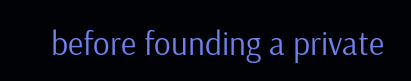before founding a private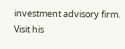investment advisory firm.  Visit his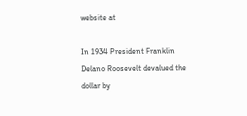website at

In 1934 President Franklin Delano Roosevelt devalued the dollar by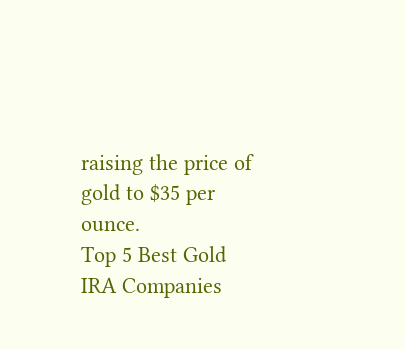raising the price of gold to $35 per ounce.
Top 5 Best Gold IRA Companies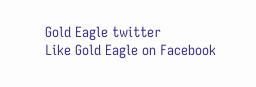Gold Eagle twitter                Like Gold Eagle on Facebook